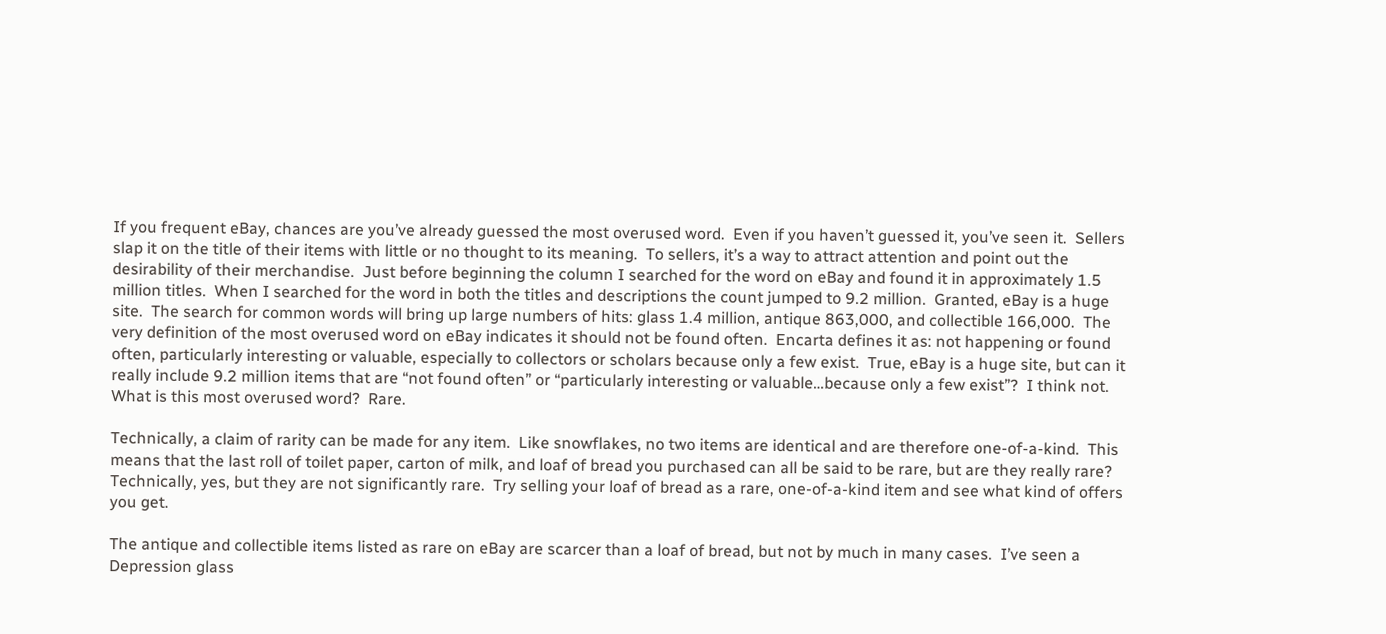If you frequent eBay, chances are you’ve already guessed the most overused word.  Even if you haven’t guessed it, you’ve seen it.  Sellers slap it on the title of their items with little or no thought to its meaning.  To sellers, it’s a way to attract attention and point out the desirability of their merchandise.  Just before beginning the column I searched for the word on eBay and found it in approximately 1.5 million titles.  When I searched for the word in both the titles and descriptions the count jumped to 9.2 million.  Granted, eBay is a huge site.  The search for common words will bring up large numbers of hits: glass 1.4 million, antique 863,000, and collectible 166,000.  The very definition of the most overused word on eBay indicates it should not be found often.  Encarta defines it as: not happening or found often, particularly interesting or valuable, especially to collectors or scholars because only a few exist.  True, eBay is a huge site, but can it really include 9.2 million items that are “not found often” or “particularly interesting or valuable…because only a few exist”?  I think not.  What is this most overused word?  Rare.

Technically, a claim of rarity can be made for any item.  Like snowflakes, no two items are identical and are therefore one-of-a-kind.  This means that the last roll of toilet paper, carton of milk, and loaf of bread you purchased can all be said to be rare, but are they really rare?  Technically, yes, but they are not significantly rare.  Try selling your loaf of bread as a rare, one-of-a-kind item and see what kind of offers you get.

The antique and collectible items listed as rare on eBay are scarcer than a loaf of bread, but not by much in many cases.  I’ve seen a Depression glass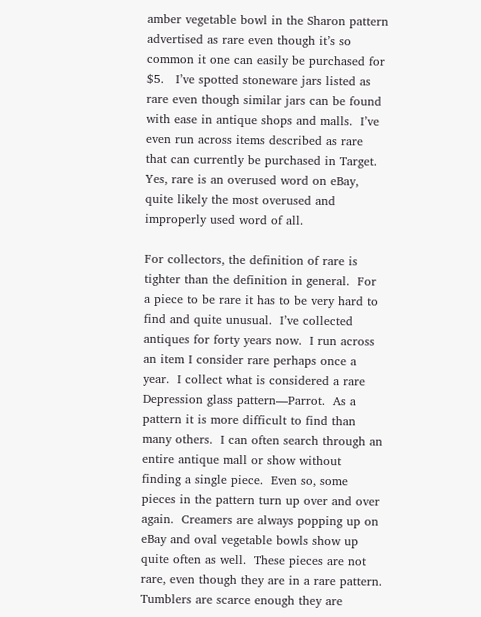amber vegetable bowl in the Sharon pattern advertised as rare even though it’s so common it one can easily be purchased for $5.   I’ve spotted stoneware jars listed as rare even though similar jars can be found with ease in antique shops and malls.  I’ve even run across items described as rare that can currently be purchased in Target.  Yes, rare is an overused word on eBay, quite likely the most overused and improperly used word of all.

For collectors, the definition of rare is tighter than the definition in general.  For a piece to be rare it has to be very hard to find and quite unusual.  I’ve collected antiques for forty years now.  I run across an item I consider rare perhaps once a year.  I collect what is considered a rare Depression glass pattern—Parrot.  As a pattern it is more difficult to find than many others.  I can often search through an entire antique mall or show without finding a single piece.  Even so, some pieces in the pattern turn up over and over again.  Creamers are always popping up on eBay and oval vegetable bowls show up quite often as well.  These pieces are not rare, even though they are in a rare pattern.  Tumblers are scarce enough they are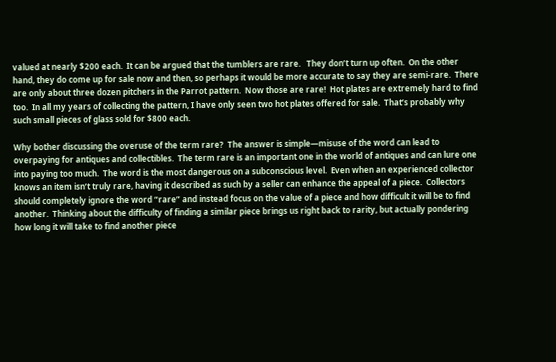valued at nearly $200 each.  It can be argued that the tumblers are rare.   They don’t turn up often.  On the other hand, they do come up for sale now and then, so perhaps it would be more accurate to say they are semi-rare.  There are only about three dozen pitchers in the Parrot pattern.  Now those are rare!  Hot plates are extremely hard to find too.  In all my years of collecting the pattern, I have only seen two hot plates offered for sale.  That’s probably why such small pieces of glass sold for $800 each.

Why bother discussing the overuse of the term rare?  The answer is simple—misuse of the word can lead to overpaying for antiques and collectibles.  The term rare is an important one in the world of antiques and can lure one into paying too much.  The word is the most dangerous on a subconscious level.  Even when an experienced collector knows an item isn’t truly rare, having it described as such by a seller can enhance the appeal of a piece.  Collectors should completely ignore the word “rare” and instead focus on the value of a piece and how difficult it will be to find another.  Thinking about the difficulty of finding a similar piece brings us right back to rarity, but actually pondering how long it will take to find another piece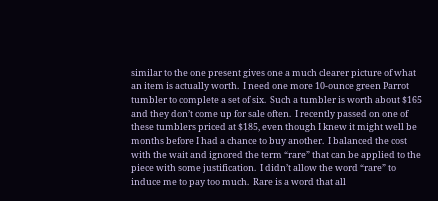similar to the one present gives one a much clearer picture of what an item is actually worth.  I need one more 10-ounce green Parrot tumbler to complete a set of six.  Such a tumbler is worth about $165 and they don’t come up for sale often.  I recently passed on one of these tumblers priced at $185, even though I knew it might well be months before I had a chance to buy another.  I balanced the cost with the wait and ignored the term “rare” that can be applied to the piece with some justification.  I didn’t allow the word “rare” to induce me to pay too much.  Rare is a word that all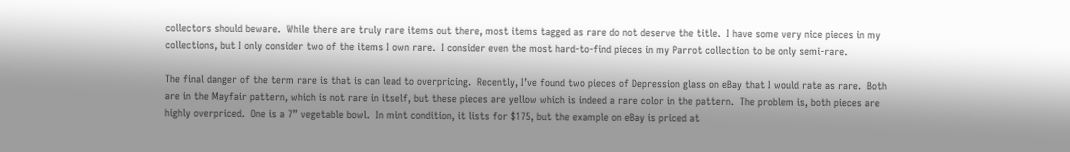collectors should beware.  While there are truly rare items out there, most items tagged as rare do not deserve the title.  I have some very nice pieces in my collections, but I only consider two of the items I own rare.  I consider even the most hard-to-find pieces in my Parrot collection to be only semi-rare.

The final danger of the term rare is that is can lead to overpricing.  Recently, I’ve found two pieces of Depression glass on eBay that I would rate as rare.  Both are in the Mayfair pattern, which is not rare in itself, but these pieces are yellow which is indeed a rare color in the pattern.  The problem is, both pieces are highly overpriced.  One is a 7” vegetable bowl.  In mint condition, it lists for $175, but the example on eBay is priced at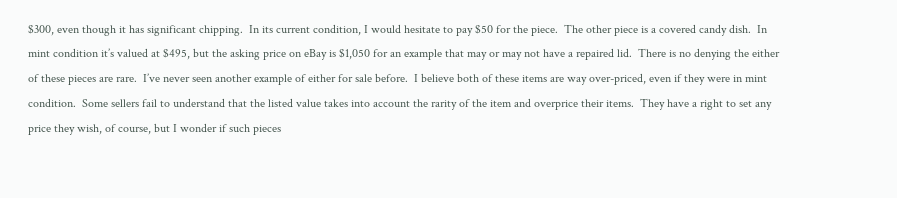$300, even though it has significant chipping.  In its current condition, I would hesitate to pay $50 for the piece.  The other piece is a covered candy dish.  In mint condition it’s valued at $495, but the asking price on eBay is $1,050 for an example that may or may not have a repaired lid.  There is no denying the either of these pieces are rare.  I’ve never seen another example of either for sale before.  I believe both of these items are way over-priced, even if they were in mint condition.  Some sellers fail to understand that the listed value takes into account the rarity of the item and overprice their items.  They have a right to set any price they wish, of course, but I wonder if such pieces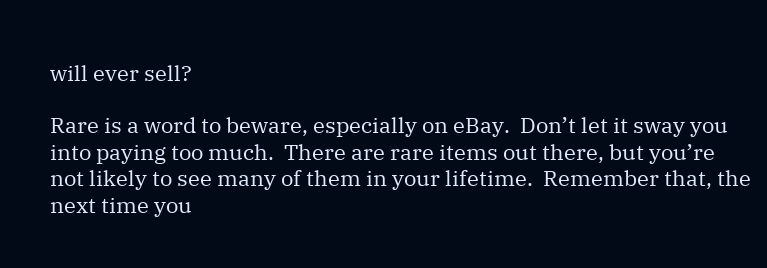will ever sell?

Rare is a word to beware, especially on eBay.  Don’t let it sway you into paying too much.  There are rare items out there, but you’re not likely to see many of them in your lifetime.  Remember that, the next time you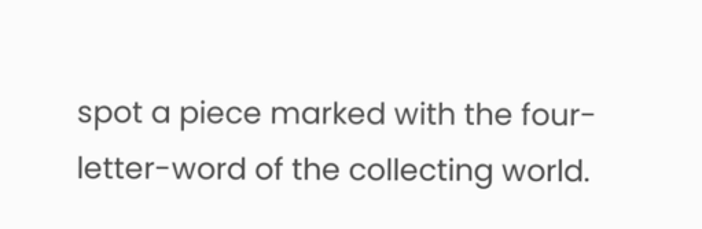spot a piece marked with the four-letter-word of the collecting world.